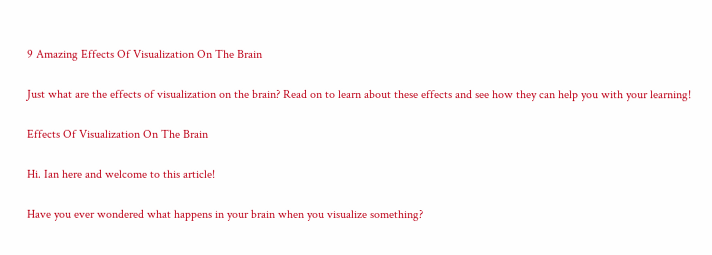9 Amazing Effects Of Visualization On The Brain

Just what are the effects of visualization on the brain? Read on to learn about these effects and see how they can help you with your learning!

Effects Of Visualization On The Brain

Hi. Ian here and welcome to this article!

Have you ever wondered what happens in your brain when you visualize something?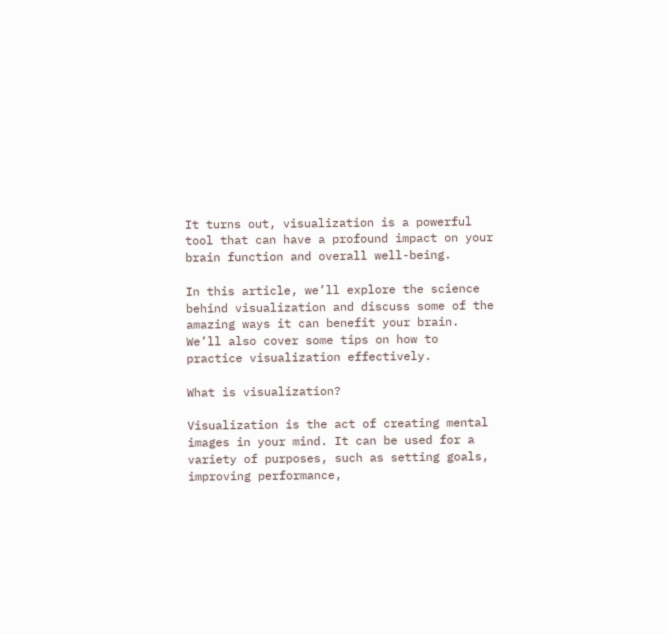It turns out, visualization is a powerful tool that can have a profound impact on your brain function and overall well-being.

In this article, we’ll explore the science behind visualization and discuss some of the amazing ways it can benefit your brain. We’ll also cover some tips on how to practice visualization effectively.

What is visualization?

Visualization is the act of creating mental images in your mind. It can be used for a variety of purposes, such as setting goals, improving performance,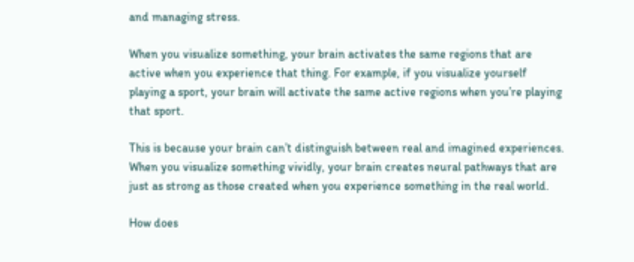and managing stress.

When you visualize something, your brain activates the same regions that are active when you experience that thing. For example, if you visualize yourself playing a sport, your brain will activate the same active regions when you’re playing that sport.

This is because your brain can’t distinguish between real and imagined experiences. When you visualize something vividly, your brain creates neural pathways that are just as strong as those created when you experience something in the real world.

How does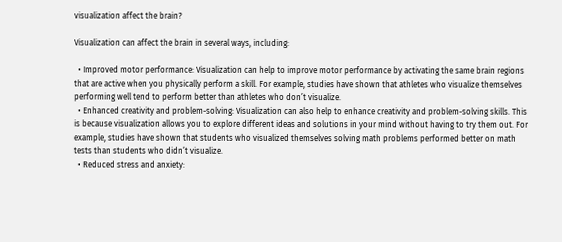visualization affect the brain?

Visualization can affect the brain in several ways, including:

  • Improved motor performance: Visualization can help to improve motor performance by activating the same brain regions that are active when you physically perform a skill. For example, studies have shown that athletes who visualize themselves performing well tend to perform better than athletes who don’t visualize.
  • Enhanced creativity and problem-solving: Visualization can also help to enhance creativity and problem-solving skills. This is because visualization allows you to explore different ideas and solutions in your mind without having to try them out. For example, studies have shown that students who visualized themselves solving math problems performed better on math tests than students who didn’t visualize.
  • Reduced stress and anxiety: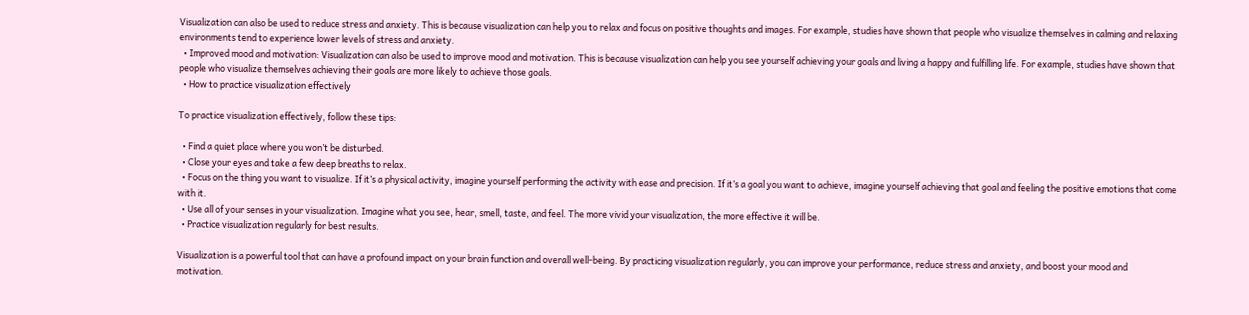Visualization can also be used to reduce stress and anxiety. This is because visualization can help you to relax and focus on positive thoughts and images. For example, studies have shown that people who visualize themselves in calming and relaxing environments tend to experience lower levels of stress and anxiety.
  • Improved mood and motivation: Visualization can also be used to improve mood and motivation. This is because visualization can help you see yourself achieving your goals and living a happy and fulfilling life. For example, studies have shown that people who visualize themselves achieving their goals are more likely to achieve those goals.
  • How to practice visualization effectively

To practice visualization effectively, follow these tips:

  • Find a quiet place where you won’t be disturbed.
  • Close your eyes and take a few deep breaths to relax.
  • Focus on the thing you want to visualize. If it’s a physical activity, imagine yourself performing the activity with ease and precision. If it’s a goal you want to achieve, imagine yourself achieving that goal and feeling the positive emotions that come with it.
  • Use all of your senses in your visualization. Imagine what you see, hear, smell, taste, and feel. The more vivid your visualization, the more effective it will be.
  • Practice visualization regularly for best results.

Visualization is a powerful tool that can have a profound impact on your brain function and overall well-being. By practicing visualization regularly, you can improve your performance, reduce stress and anxiety, and boost your mood and motivation.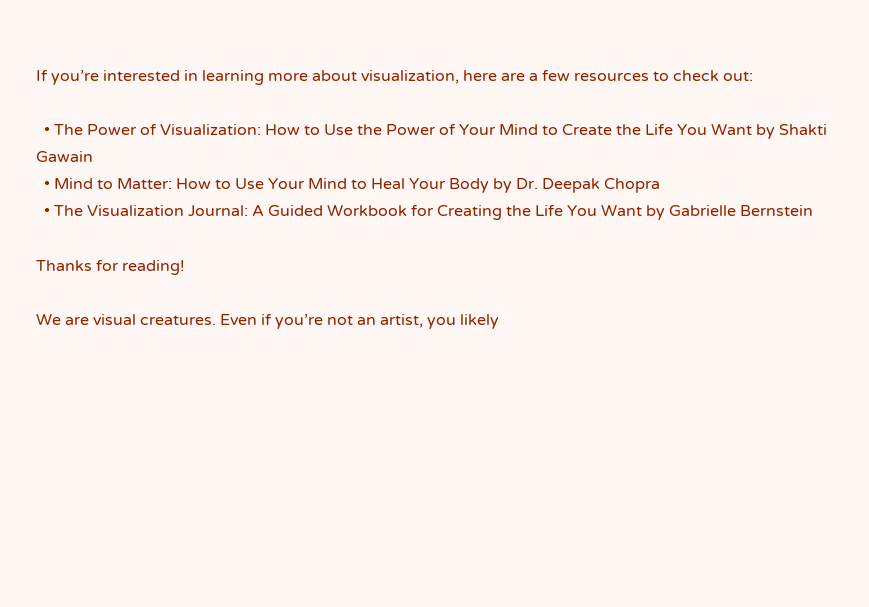If you’re interested in learning more about visualization, here are a few resources to check out:

  • The Power of Visualization: How to Use the Power of Your Mind to Create the Life You Want by Shakti Gawain
  • Mind to Matter: How to Use Your Mind to Heal Your Body by Dr. Deepak Chopra
  • The Visualization Journal: A Guided Workbook for Creating the Life You Want by Gabrielle Bernstein

Thanks for reading!

We are visual creatures. Even if you’re not an artist, you likely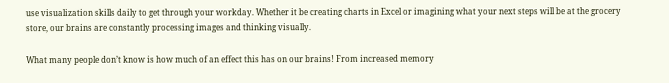use visualization skills daily to get through your workday. Whether it be creating charts in Excel or imagining what your next steps will be at the grocery store, our brains are constantly processing images and thinking visually.

What many people don’t know is how much of an effect this has on our brains! From increased memory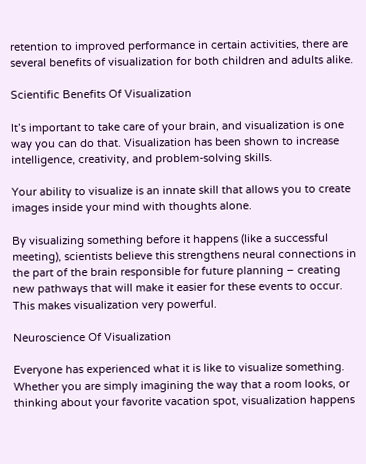retention to improved performance in certain activities, there are several benefits of visualization for both children and adults alike.

Scientific Benefits Of Visualization

It’s important to take care of your brain, and visualization is one way you can do that. Visualization has been shown to increase intelligence, creativity, and problem-solving skills.

Your ability to visualize is an innate skill that allows you to create images inside your mind with thoughts alone.

By visualizing something before it happens (like a successful meeting), scientists believe this strengthens neural connections in the part of the brain responsible for future planning – creating new pathways that will make it easier for these events to occur. This makes visualization very powerful.

Neuroscience Of Visualization

Everyone has experienced what it is like to visualize something. Whether you are simply imagining the way that a room looks, or thinking about your favorite vacation spot, visualization happens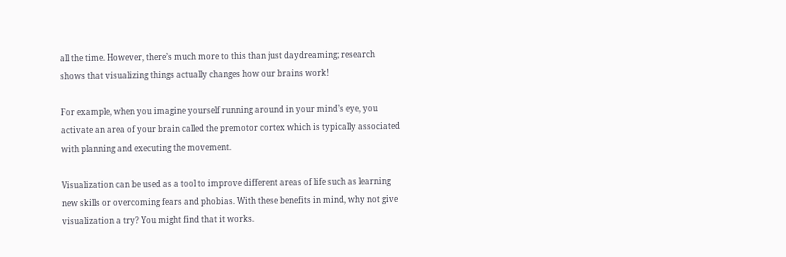all the time. However, there’s much more to this than just daydreaming; research shows that visualizing things actually changes how our brains work!

For example, when you imagine yourself running around in your mind’s eye, you activate an area of your brain called the premotor cortex which is typically associated with planning and executing the movement.

Visualization can be used as a tool to improve different areas of life such as learning new skills or overcoming fears and phobias. With these benefits in mind, why not give visualization a try? You might find that it works.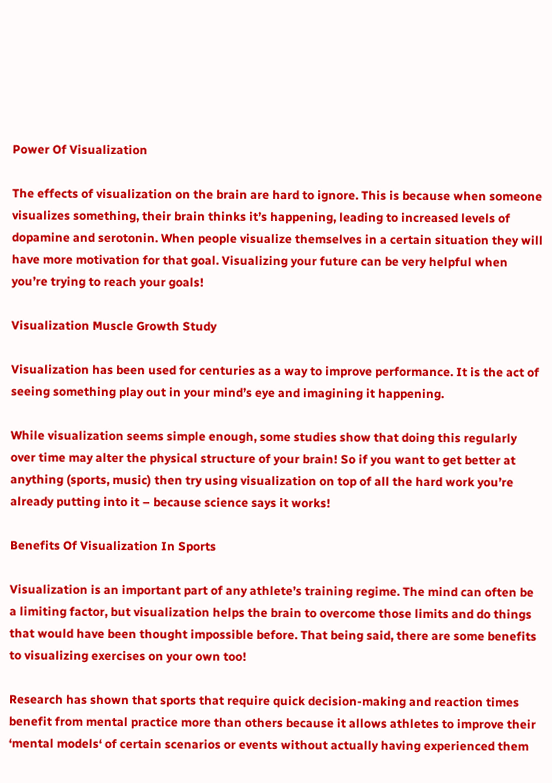Power Of Visualization

The effects of visualization on the brain are hard to ignore. This is because when someone visualizes something, their brain thinks it’s happening, leading to increased levels of dopamine and serotonin. When people visualize themselves in a certain situation they will have more motivation for that goal. Visualizing your future can be very helpful when you’re trying to reach your goals!

Visualization Muscle Growth Study

Visualization has been used for centuries as a way to improve performance. It is the act of seeing something play out in your mind’s eye and imagining it happening.

While visualization seems simple enough, some studies show that doing this regularly over time may alter the physical structure of your brain! So if you want to get better at anything (sports, music) then try using visualization on top of all the hard work you’re already putting into it – because science says it works!

Benefits Of Visualization In Sports

Visualization is an important part of any athlete’s training regime. The mind can often be a limiting factor, but visualization helps the brain to overcome those limits and do things that would have been thought impossible before. That being said, there are some benefits to visualizing exercises on your own too!

Research has shown that sports that require quick decision-making and reaction times benefit from mental practice more than others because it allows athletes to improve their ‘mental models‘ of certain scenarios or events without actually having experienced them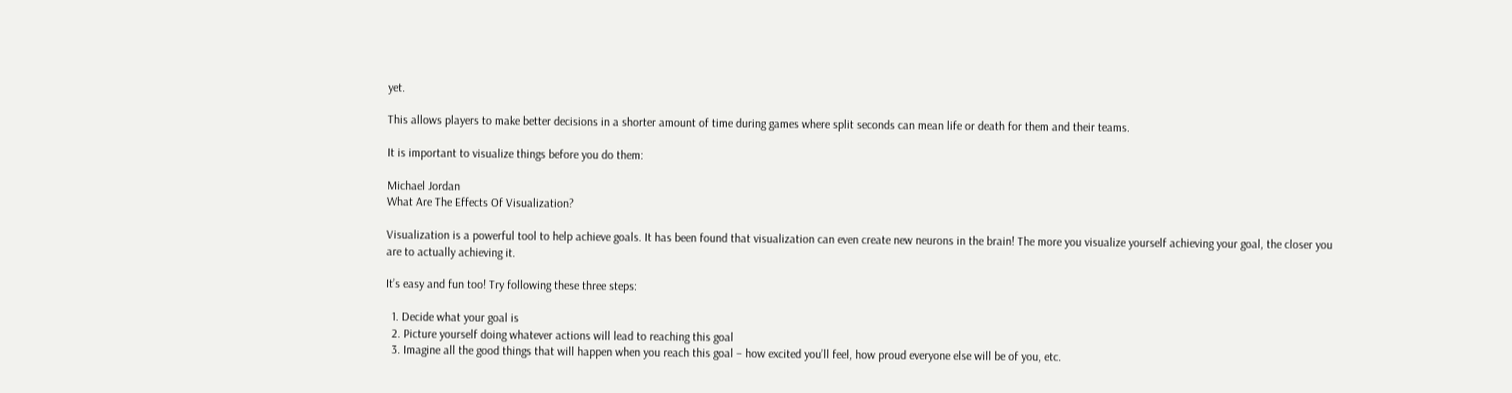yet.

This allows players to make better decisions in a shorter amount of time during games where split seconds can mean life or death for them and their teams.

It is important to visualize things before you do them:

Michael Jordan
What Are The Effects Of Visualization?

Visualization is a powerful tool to help achieve goals. It has been found that visualization can even create new neurons in the brain! The more you visualize yourself achieving your goal, the closer you are to actually achieving it.

It’s easy and fun too! Try following these three steps:

  1. Decide what your goal is
  2. Picture yourself doing whatever actions will lead to reaching this goal
  3. Imagine all the good things that will happen when you reach this goal – how excited you’ll feel, how proud everyone else will be of you, etc.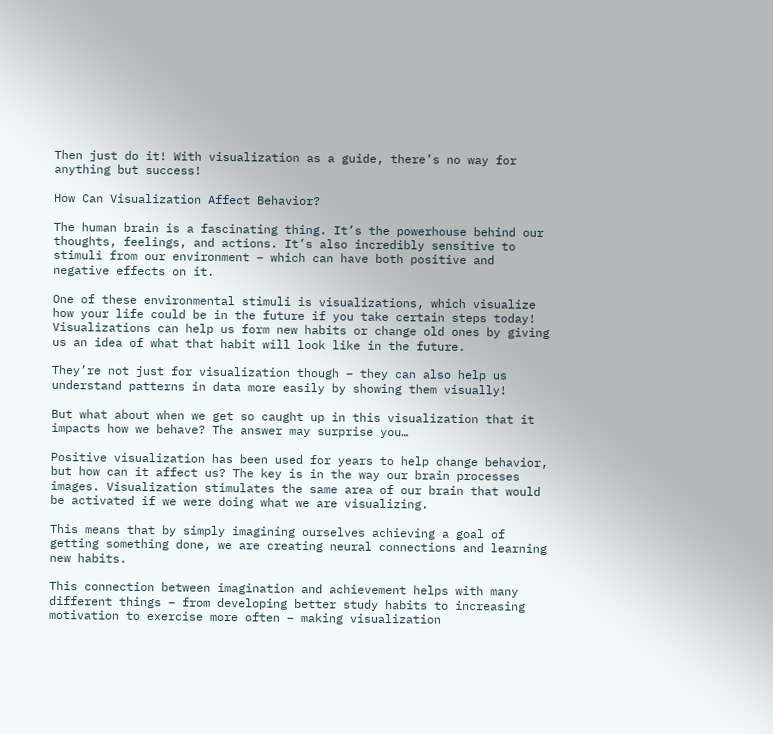Then just do it! With visualization as a guide, there’s no way for anything but success!

How Can Visualization Affect Behavior?

The human brain is a fascinating thing. It’s the powerhouse behind our thoughts, feelings, and actions. It’s also incredibly sensitive to stimuli from our environment – which can have both positive and negative effects on it.

One of these environmental stimuli is visualizations, which visualize how your life could be in the future if you take certain steps today! Visualizations can help us form new habits or change old ones by giving us an idea of what that habit will look like in the future.

They’re not just for visualization though – they can also help us understand patterns in data more easily by showing them visually!

But what about when we get so caught up in this visualization that it impacts how we behave? The answer may surprise you…

Positive visualization has been used for years to help change behavior, but how can it affect us? The key is in the way our brain processes images. Visualization stimulates the same area of our brain that would be activated if we were doing what we are visualizing.

This means that by simply imagining ourselves achieving a goal of getting something done, we are creating neural connections and learning new habits.

This connection between imagination and achievement helps with many different things – from developing better study habits to increasing motivation to exercise more often – making visualization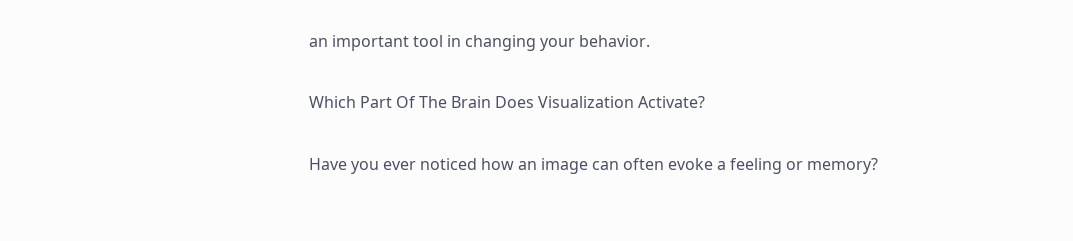an important tool in changing your behavior.

Which Part Of The Brain Does Visualization Activate?

Have you ever noticed how an image can often evoke a feeling or memory?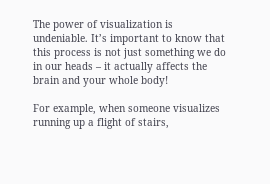The power of visualization is undeniable. It’s important to know that this process is not just something we do in our heads – it actually affects the brain and your whole body!

For example, when someone visualizes running up a flight of stairs,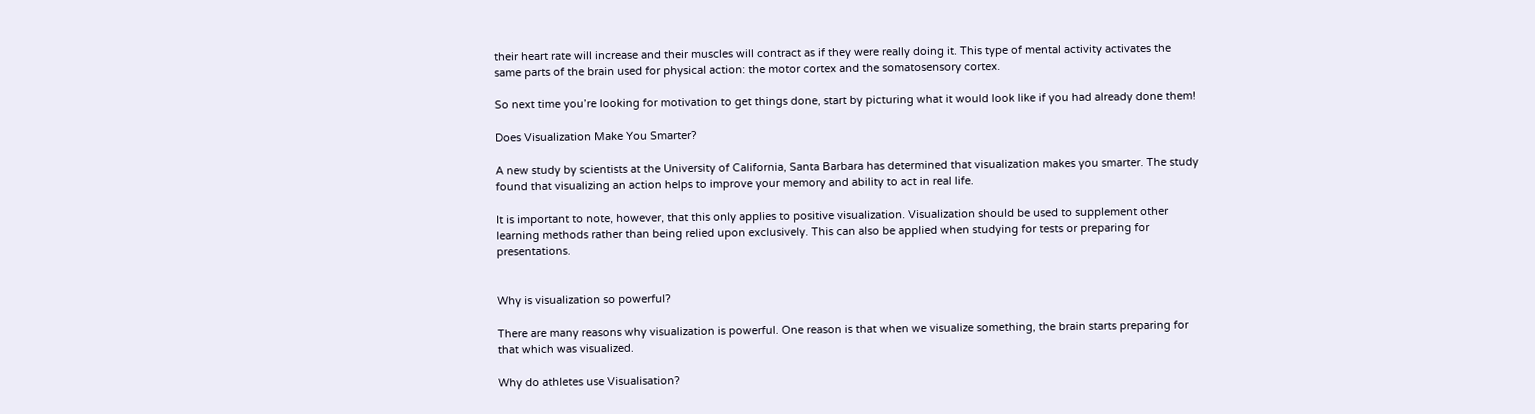their heart rate will increase and their muscles will contract as if they were really doing it. This type of mental activity activates the same parts of the brain used for physical action: the motor cortex and the somatosensory cortex.

So next time you’re looking for motivation to get things done, start by picturing what it would look like if you had already done them!

Does Visualization Make You Smarter?

A new study by scientists at the University of California, Santa Barbara has determined that visualization makes you smarter. The study found that visualizing an action helps to improve your memory and ability to act in real life.

It is important to note, however, that this only applies to positive visualization. Visualization should be used to supplement other learning methods rather than being relied upon exclusively. This can also be applied when studying for tests or preparing for presentations.


Why is visualization so powerful?

There are many reasons why visualization is powerful. One reason is that when we visualize something, the brain starts preparing for that which was visualized.

Why do athletes use Visualisation?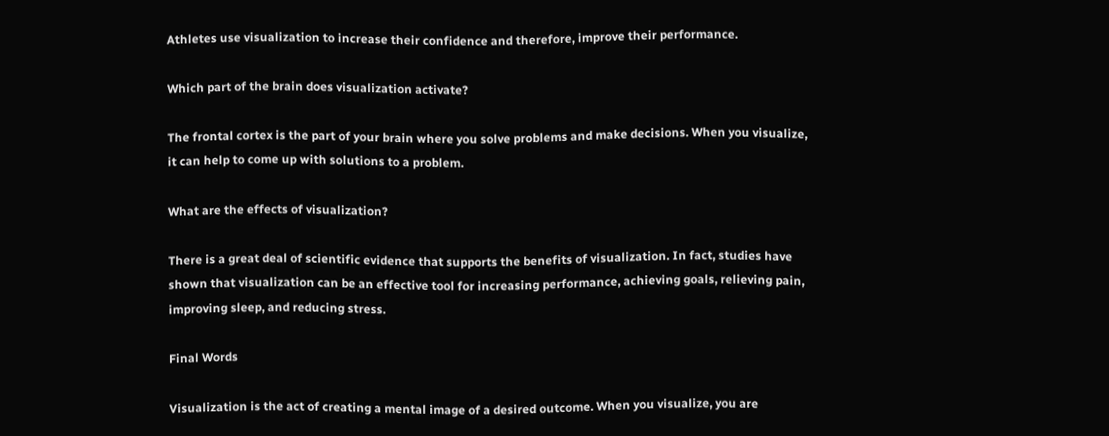Athletes use visualization to increase their confidence and therefore, improve their performance.

Which part of the brain does visualization activate?

The frontal cortex is the part of your brain where you solve problems and make decisions. When you visualize, it can help to come up with solutions to a problem.

What are the effects of visualization?

There is a great deal of scientific evidence that supports the benefits of visualization. In fact, studies have shown that visualization can be an effective tool for increasing performance, achieving goals, relieving pain, improving sleep, and reducing stress.

Final Words

Visualization is the act of creating a mental image of a desired outcome. When you visualize, you are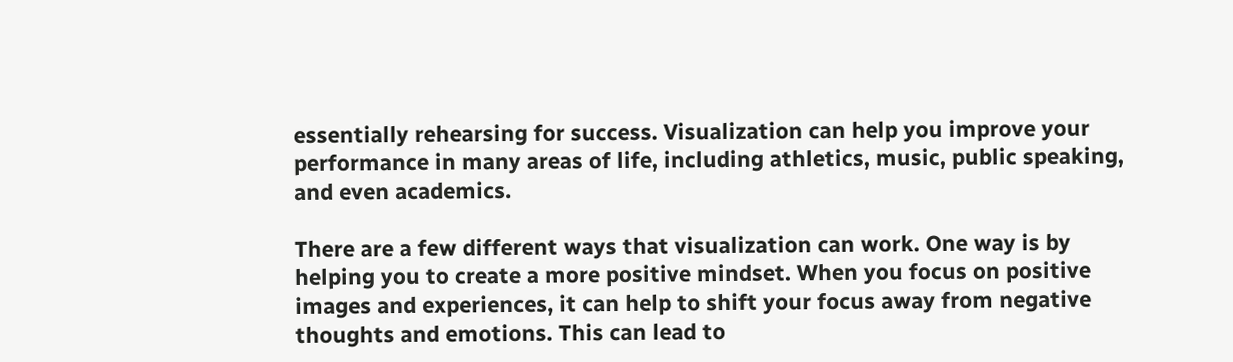essentially rehearsing for success. Visualization can help you improve your performance in many areas of life, including athletics, music, public speaking, and even academics.

There are a few different ways that visualization can work. One way is by helping you to create a more positive mindset. When you focus on positive images and experiences, it can help to shift your focus away from negative thoughts and emotions. This can lead to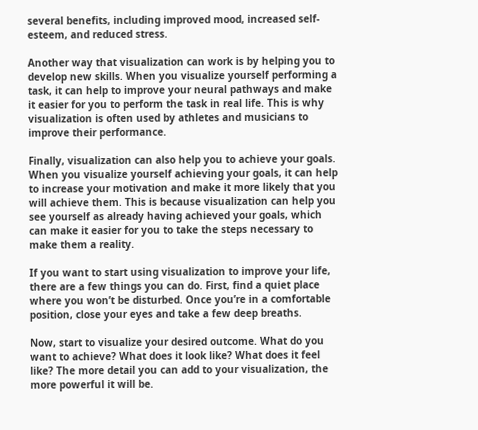several benefits, including improved mood, increased self-esteem, and reduced stress.

Another way that visualization can work is by helping you to develop new skills. When you visualize yourself performing a task, it can help to improve your neural pathways and make it easier for you to perform the task in real life. This is why visualization is often used by athletes and musicians to improve their performance.

Finally, visualization can also help you to achieve your goals. When you visualize yourself achieving your goals, it can help to increase your motivation and make it more likely that you will achieve them. This is because visualization can help you see yourself as already having achieved your goals, which can make it easier for you to take the steps necessary to make them a reality.

If you want to start using visualization to improve your life, there are a few things you can do. First, find a quiet place where you won’t be disturbed. Once you’re in a comfortable position, close your eyes and take a few deep breaths.

Now, start to visualize your desired outcome. What do you want to achieve? What does it look like? What does it feel like? The more detail you can add to your visualization, the more powerful it will be.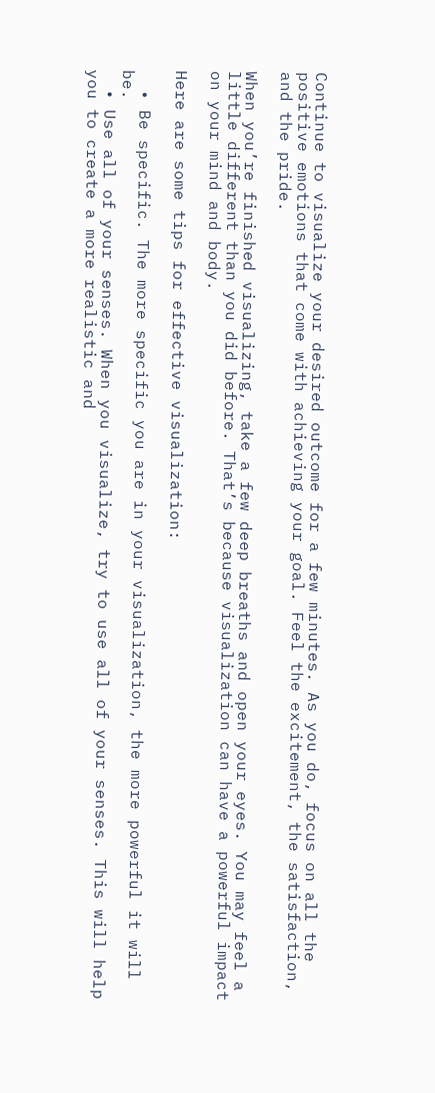Continue to visualize your desired outcome for a few minutes. As you do, focus on all the positive emotions that come with achieving your goal. Feel the excitement, the satisfaction, and the pride.

When you’re finished visualizing, take a few deep breaths and open your eyes. You may feel a little different than you did before. That’s because visualization can have a powerful impact on your mind and body.

Here are some tips for effective visualization:

  • Be specific. The more specific you are in your visualization, the more powerful it will be.
  • Use all of your senses. When you visualize, try to use all of your senses. This will help you to create a more realistic and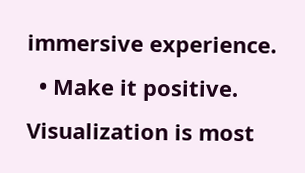immersive experience.
  • Make it positive. Visualization is most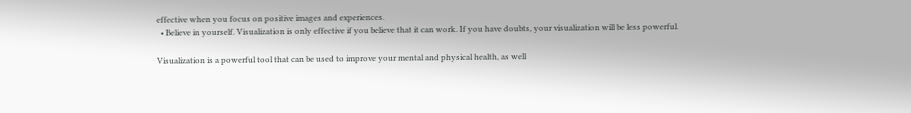effective when you focus on positive images and experiences.
  • Believe in yourself. Visualization is only effective if you believe that it can work. If you have doubts, your visualization will be less powerful.

Visualization is a powerful tool that can be used to improve your mental and physical health, as well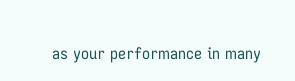as your performance in many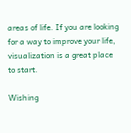areas of life. If you are looking for a way to improve your life, visualization is a great place to start.

Wishing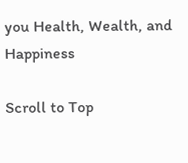you Health, Wealth, and Happiness

Scroll to Top